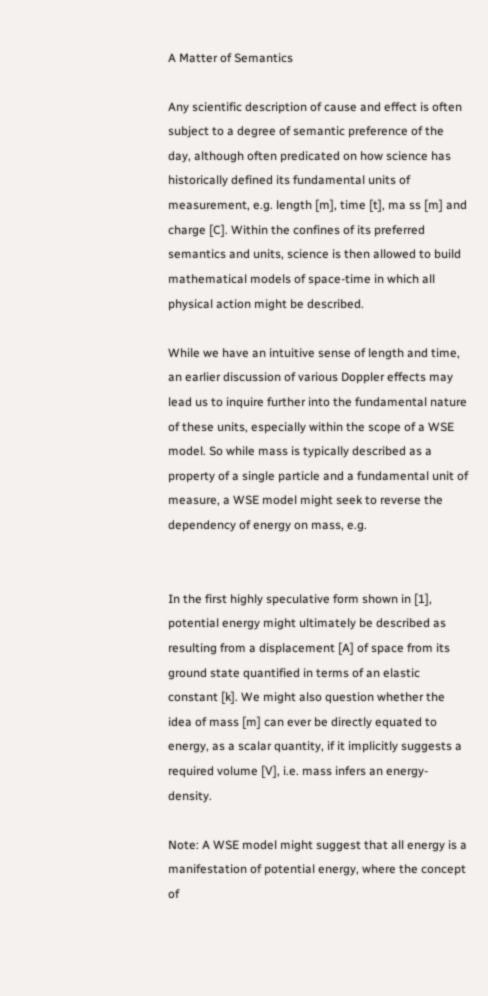A Matter of Semantics

Any scientific description of cause and effect is often subject to a degree of semantic preference of the day, although often predicated on how science has historically defined its fundamental units of measurement, e.g. length [m], time [t], ma ss [m] and charge [C]. Within the confines of its preferred semantics and units, science is then allowed to build mathematical models of space-time in which all physical action might be described.

While we have an intuitive sense of length and time, an earlier discussion of various Doppler effects may lead us to inquire further into the fundamental nature of these units, especially within the scope of a WSE model. So while mass is typically described as a property of a single particle and a fundamental unit of measure, a WSE model might seek to reverse the dependency of energy on mass, e.g.


In the first highly speculative form shown in [1], potential energy might ultimately be described as resulting from a displacement [A] of space from its ground state quantified in terms of an elastic constant [k]. We might also question whether the idea of mass [m] can ever be directly equated to energy, as a scalar quantity, if it implicitly suggests a required volume [V], i.e. mass infers an energy-density.

Note: A WSE model might suggest that all energy is a manifestation of potential energy, where the concept of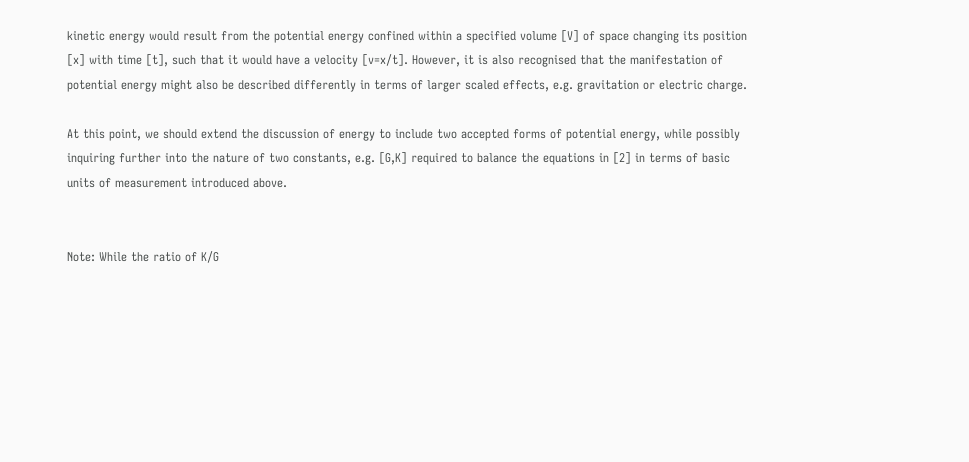kinetic energy would result from the potential energy confined within a specified volume [V] of space changing its position [x] with time [t], such that it would have a velocity [v=x/t]. However, it is also recognised that the manifestation of potential energy might also be described differently in terms of larger scaled effects, e.g. gravitation or electric charge.

At this point, we should extend the discussion of energy to include two accepted forms of potential energy, while possibly inquiring further into the nature of two constants, e.g. [G,K] required to balance the equations in [2] in terms of basic units of measurement introduced above.


Note: While the ratio of K/G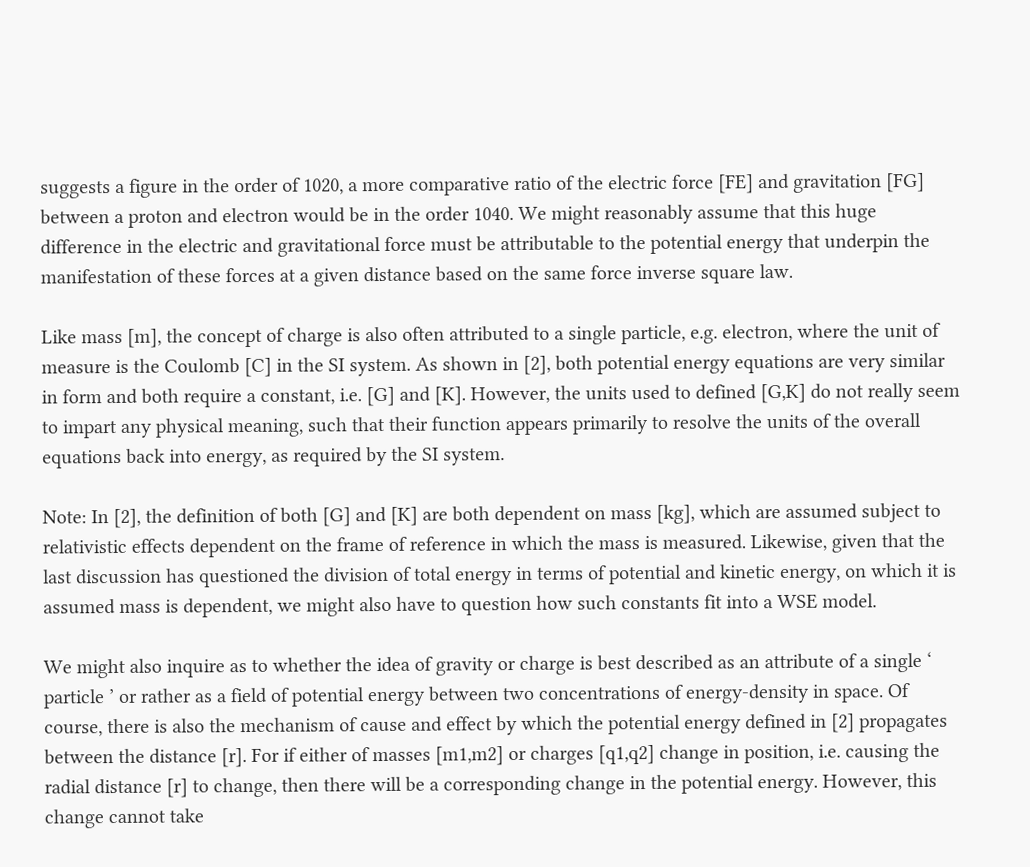suggests a figure in the order of 1020, a more comparative ratio of the electric force [FE] and gravitation [FG] between a proton and electron would be in the order 1040. We might reasonably assume that this huge difference in the electric and gravitational force must be attributable to the potential energy that underpin the manifestation of these forces at a given distance based on the same force inverse square law.

Like mass [m], the concept of charge is also often attributed to a single particle, e.g. electron, where the unit of measure is the Coulomb [C] in the SI system. As shown in [2], both potential energy equations are very similar in form and both require a constant, i.e. [G] and [K]. However, the units used to defined [G,K] do not really seem to impart any physical meaning, such that their function appears primarily to resolve the units of the overall equations back into energy, as required by the SI system.

Note: In [2], the definition of both [G] and [K] are both dependent on mass [kg], which are assumed subject to relativistic effects dependent on the frame of reference in which the mass is measured. Likewise, given that the last discussion has questioned the division of total energy in terms of potential and kinetic energy, on which it is assumed mass is dependent, we might also have to question how such constants fit into a WSE model.

We might also inquire as to whether the idea of gravity or charge is best described as an attribute of a single ‘ particle ’ or rather as a field of potential energy between two concentrations of energy-density in space. Of course, there is also the mechanism of cause and effect by which the potential energy defined in [2] propagates between the distance [r]. For if either of masses [m1,m2] or charges [q1,q2] change in position, i.e. causing the radial distance [r] to change, then there will be a corresponding change in the potential energy. However, this change cannot take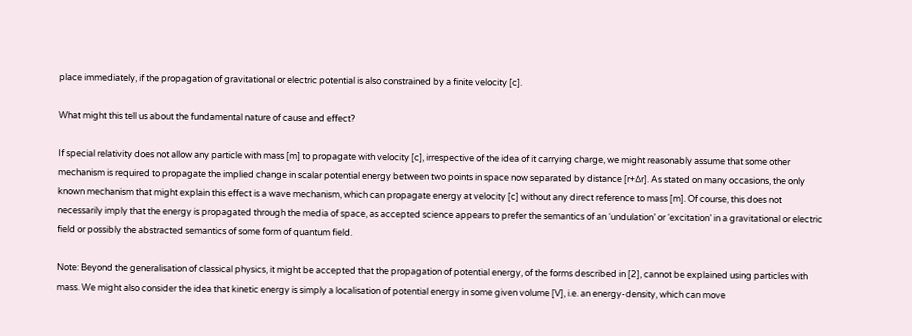place immediately, if the propagation of gravitational or electric potential is also constrained by a finite velocity [c].

What might this tell us about the fundamental nature of cause and effect?

If special relativity does not allow any particle with mass [m] to propagate with velocity [c], irrespective of the idea of it carrying charge, we might reasonably assume that some other mechanism is required to propagate the implied change in scalar potential energy between two points in space now separated by distance [r+∆r]. As stated on many occasions, the only known mechanism that might explain this effect is a wave mechanism, which can propagate energy at velocity [c] without any direct reference to mass [m]. Of course, this does not necessarily imply that the energy is propagated through the media of space, as accepted science appears to prefer the semantics of an ‘undulation’ or ‘excitation’ in a gravitational or electric field or possibly the abstracted semantics of some form of quantum field.

Note: Beyond the generalisation of classical physics, it might be accepted that the propagation of potential energy, of the forms described in [2], cannot be explained using particles with mass. We might also consider the idea that kinetic energy is simply a localisation of potential energy in some given volume [V], i.e. an energy-density, which can move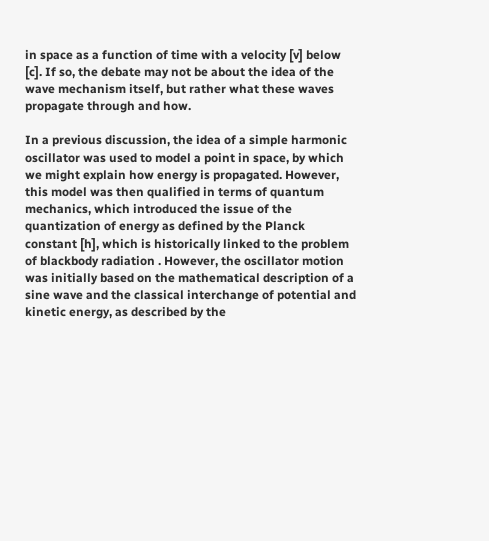in space as a function of time with a velocity [v] below [c]. If so, the debate may not be about the idea of the wave mechanism itself, but rather what these waves propagate through and how.

In a previous discussion, the idea of a simple harmonic oscillator was used to model a point in space, by which we might explain how energy is propagated. However, this model was then qualified in terms of quantum mechanics, which introduced the issue of the quantization of energy as defined by the Planck constant [h], which is historically linked to the problem of blackbody radiation . However, the oscillator motion was initially based on the mathematical description of a sine wave and the classical interchange of potential and kinetic energy, as described by the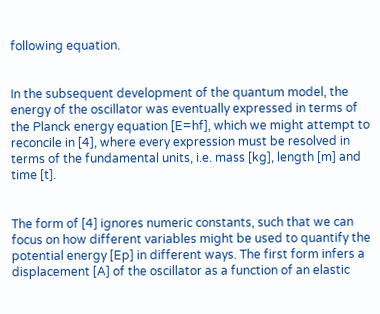following equation.


In the subsequent development of the quantum model, the energy of the oscillator was eventually expressed in terms of the Planck energy equation [E=hf], which we might attempt to reconcile in [4], where every expression must be resolved in terms of the fundamental units, i.e. mass [kg], length [m] and time [t].


The form of [4] ignores numeric constants, such that we can focus on how different variables might be used to quantify the potential energy [Ep] in different ways. The first form infers a displacement [A] of the oscillator as a function of an elastic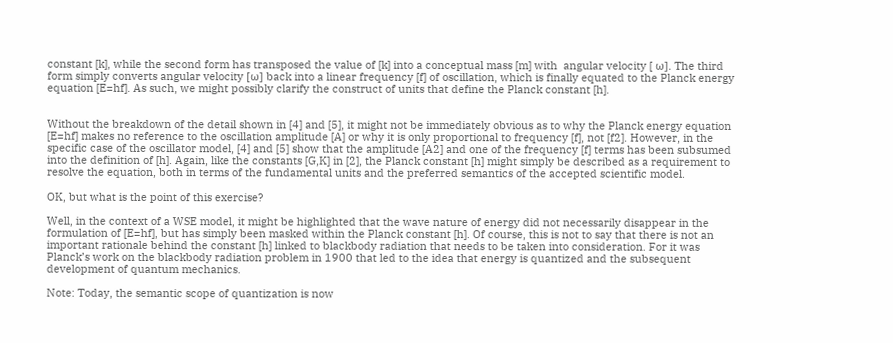constant [k], while the second form has transposed the value of [k] into a conceptual mass [m] with  angular velocity [ ω]. The third form simply converts angular velocity [ω] back into a linear frequency [f] of oscillation, which is finally equated to the Planck energy equation [E=hf]. As such, we might possibly clarify the construct of units that define the Planck constant [h].


Without the breakdown of the detail shown in [4] and [5], it might not be immediately obvious as to why the Planck energy equation [E=hf] makes no reference to the oscillation amplitude [A] or why it is only proportional to frequency [f], not [f2]. However, in the specific case of the oscillator model, [4] and [5] show that the amplitude [A2] and one of the frequency [f] terms has been subsumed into the definition of [h]. Again, like the constants [G,K] in [2], the Planck constant [h] might simply be described as a requirement to resolve the equation, both in terms of the fundamental units and the preferred semantics of the accepted scientific model.

OK, but what is the point of this exercise?

Well, in the context of a WSE model, it might be highlighted that the wave nature of energy did not necessarily disappear in the formulation of [E=hf], but has simply been masked within the Planck constant [h]. Of course, this is not to say that there is not an important rationale behind the constant [h] linked to blackbody radiation that needs to be taken into consideration. For it was Planck’s work on the blackbody radiation problem in 1900 that led to the idea that energy is quantized and the subsequent development of quantum mechanics.

Note: Today, the semantic scope of quantization is now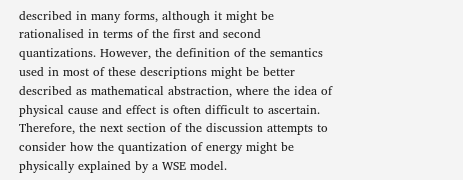described in many forms, although it might be rationalised in terms of the first and second quantizations. However, the definition of the semantics used in most of these descriptions might be better described as mathematical abstraction, where the idea of physical cause and effect is often difficult to ascertain. Therefore, the next section of the discussion attempts to consider how the quantization of energy might be physically explained by a WSE model.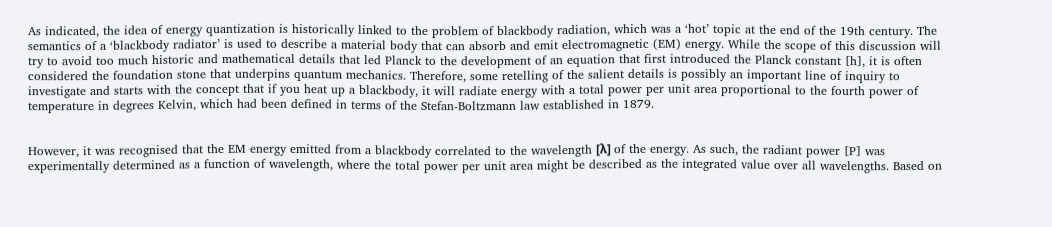As indicated, the idea of energy quantization is historically linked to the problem of blackbody radiation, which was a ‘hot’ topic at the end of the 19th century. The semantics of a ‘blackbody radiator’ is used to describe a material body that can absorb and emit electromagnetic (EM) energy. While the scope of this discussion will try to avoid too much historic and mathematical details that led Planck to the development of an equation that first introduced the Planck constant [h], it is often considered the foundation stone that underpins quantum mechanics. Therefore, some retelling of the salient details is possibly an important line of inquiry to investigate and starts with the concept that if you heat up a blackbody, it will radiate energy with a total power per unit area proportional to the fourth power of temperature in degrees Kelvin, which had been defined in terms of the Stefan-Boltzmann law established in 1879.


However, it was recognised that the EM energy emitted from a blackbody correlated to the wavelength [λ] of the energy. As such, the radiant power [P] was experimentally determined as a function of wavelength, where the total power per unit area might be described as the integrated value over all wavelengths. Based on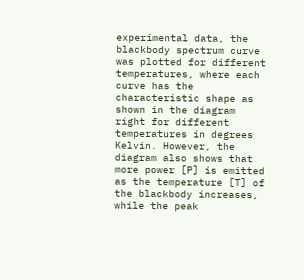experimental data, the blackbody spectrum curve was plotted for different temperatures, where each curve has the characteristic shape as shown in the diagram right for different temperatures in degrees Kelvin. However, the diagram also shows that more power [P] is emitted as the temperature [T] of the blackbody increases, while the peak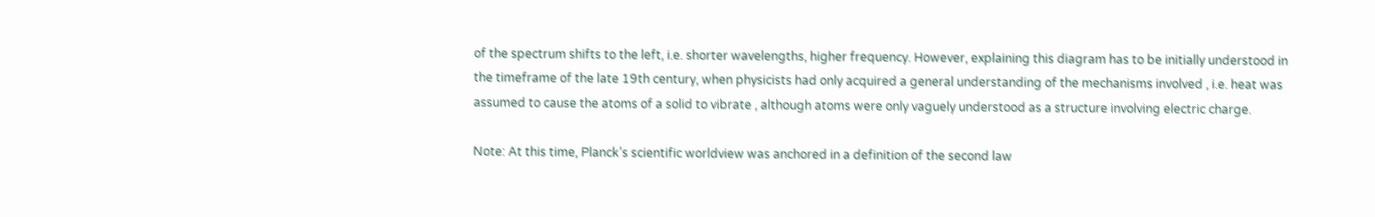of the spectrum shifts to the left, i.e. shorter wavelengths, higher frequency. However, explaining this diagram has to be initially understood in the timeframe of the late 19th century, when physicists had only acquired a general understanding of the mechanisms involved , i.e. heat was assumed to cause the atoms of a solid to vibrate , although atoms were only vaguely understood as a structure involving electric charge.

Note: At this time, Planck’s scientific worldview was anchored in a definition of the second law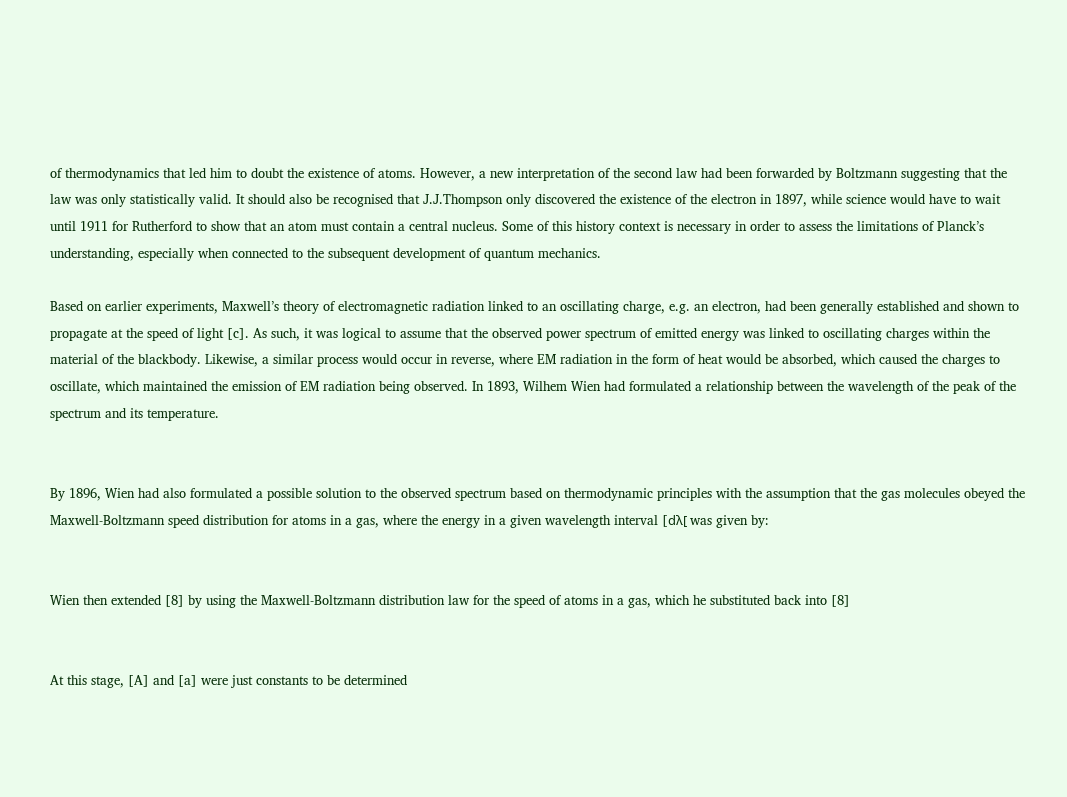of thermodynamics that led him to doubt the existence of atoms. However, a new interpretation of the second law had been forwarded by Boltzmann suggesting that the law was only statistically valid. It should also be recognised that J.J.Thompson only discovered the existence of the electron in 1897, while science would have to wait until 1911 for Rutherford to show that an atom must contain a central nucleus. Some of this history context is necessary in order to assess the limitations of Planck’s understanding, especially when connected to the subsequent development of quantum mechanics.

Based on earlier experiments, Maxwell’s theory of electromagnetic radiation linked to an oscillating charge, e.g. an electron, had been generally established and shown to propagate at the speed of light [c]. As such, it was logical to assume that the observed power spectrum of emitted energy was linked to oscillating charges within the material of the blackbody. Likewise, a similar process would occur in reverse, where EM radiation in the form of heat would be absorbed, which caused the charges to oscillate, which maintained the emission of EM radiation being observed. In 1893, Wilhem Wien had formulated a relationship between the wavelength of the peak of the spectrum and its temperature.


By 1896, Wien had also formulated a possible solution to the observed spectrum based on thermodynamic principles with the assumption that the gas molecules obeyed the Maxwell-Boltzmann speed distribution for atoms in a gas, where the energy in a given wavelength interval [dλ[ was given by:


Wien then extended [8] by using the Maxwell-Boltzmann distribution law for the speed of atoms in a gas, which he substituted back into [8]


At this stage, [A] and [a] were just constants to be determined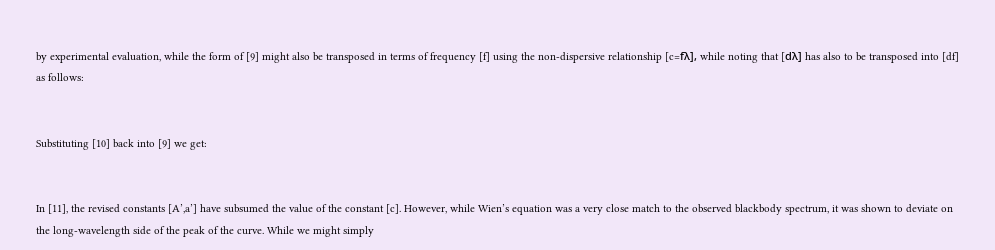by experimental evaluation, while the form of [9] might also be transposed in terms of frequency [f] using the non-dispersive relationship [c=fλ], while noting that [dλ] has also to be transposed into [df] as follows:


Substituting [10] back into [9] we get:


In [11], the revised constants [A’,a’] have subsumed the value of the constant [c]. However, while Wien’s equation was a very close match to the observed blackbody spectrum, it was shown to deviate on the long-wavelength side of the peak of the curve. While we might simply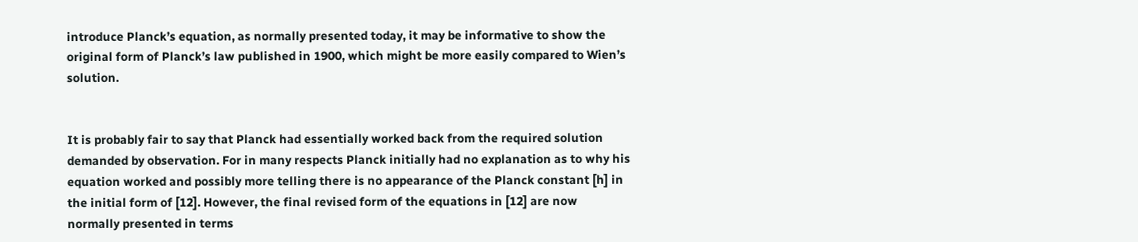introduce Planck’s equation, as normally presented today, it may be informative to show the original form of Planck’s law published in 1900, which might be more easily compared to Wien’s solution.


It is probably fair to say that Planck had essentially worked back from the required solution demanded by observation. For in many respects Planck initially had no explanation as to why his equation worked and possibly more telling there is no appearance of the Planck constant [h] in the initial form of [12]. However, the final revised form of the equations in [12] are now normally presented in terms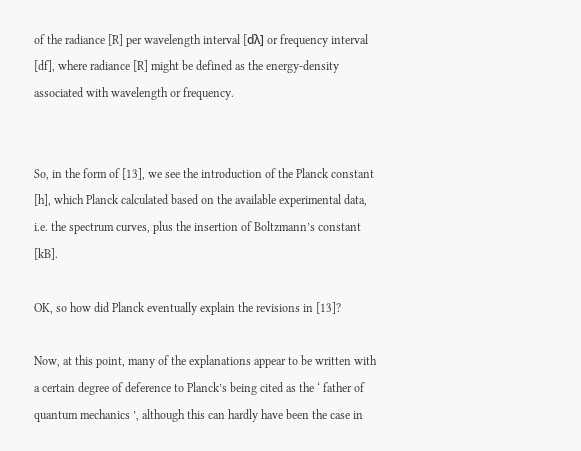of the radiance [R] per wavelength interval [dλ] or frequency interval [df], where radiance [R] might be defined as the energy-density associated with wavelength or frequency.


So, in the form of [13], we see the introduction of the Planck constant [h], which Planck calculated based on the available experimental data, i.e. the spectrum curves, plus the insertion of Boltzmann’s constant [kB].

OK, so how did Planck eventually explain the revisions in [13]?

Now, at this point, many of the explanations appear to be written with a certain degree of deference to Planck’s being cited as the ‘ father of quantum mechanics ’, although this can hardly have been the case in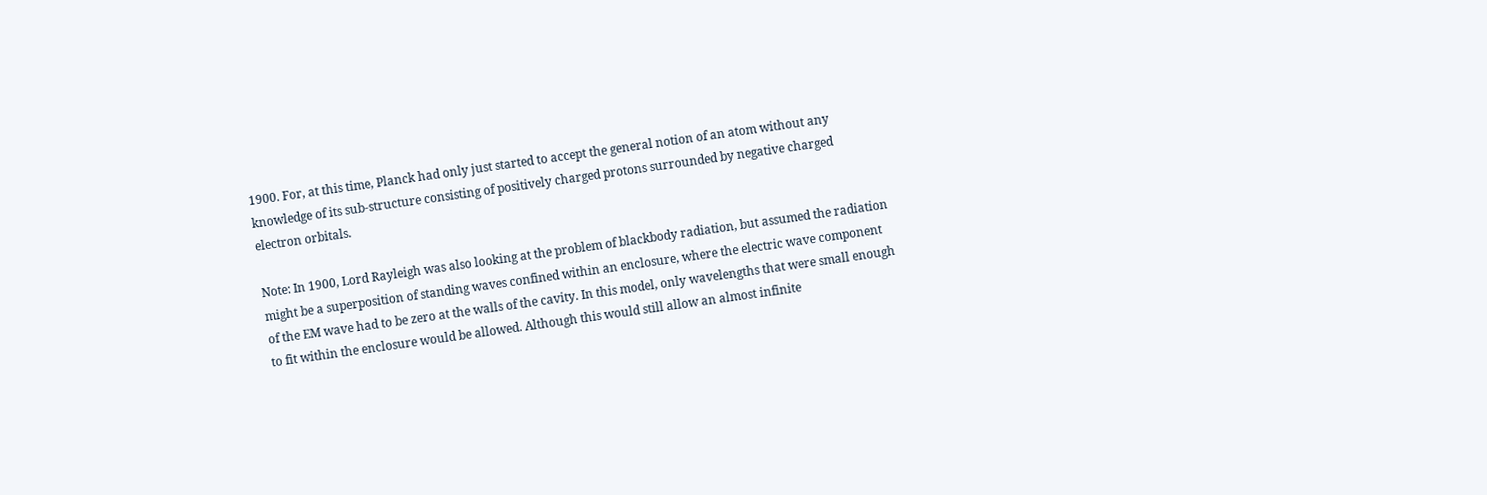1900. For, at this time, Planck had only just started to accept the general notion of an atom without any knowledge of its sub-structure consisting of positively charged protons surrounded by negative charged electron orbitals.

Note: In 1900, Lord Rayleigh was also looking at the problem of blackbody radiation, but assumed the radiation might be a superposition of standing waves confined within an enclosure, where the electric wave component of the EM wave had to be zero at the walls of the cavity. In this model, only wavelengths that were small enough to fit within the enclosure would be allowed. Although this would still allow an almost infinite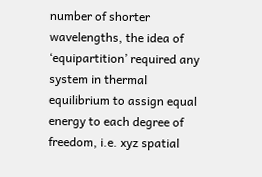number of shorter wavelengths, the idea of ‘equipartition’ required any system in thermal equilibrium to assign equal energy to each degree of freedom, i.e. xyz spatial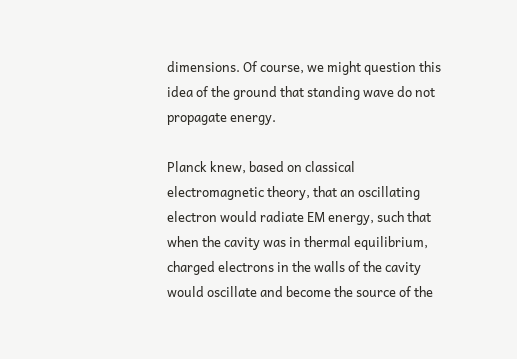dimensions. Of course, we might question this idea of the ground that standing wave do not propagate energy.

Planck knew, based on classical electromagnetic theory, that an oscillating electron would radiate EM energy, such that when the cavity was in thermal equilibrium, charged electrons in the walls of the cavity would oscillate and become the source of the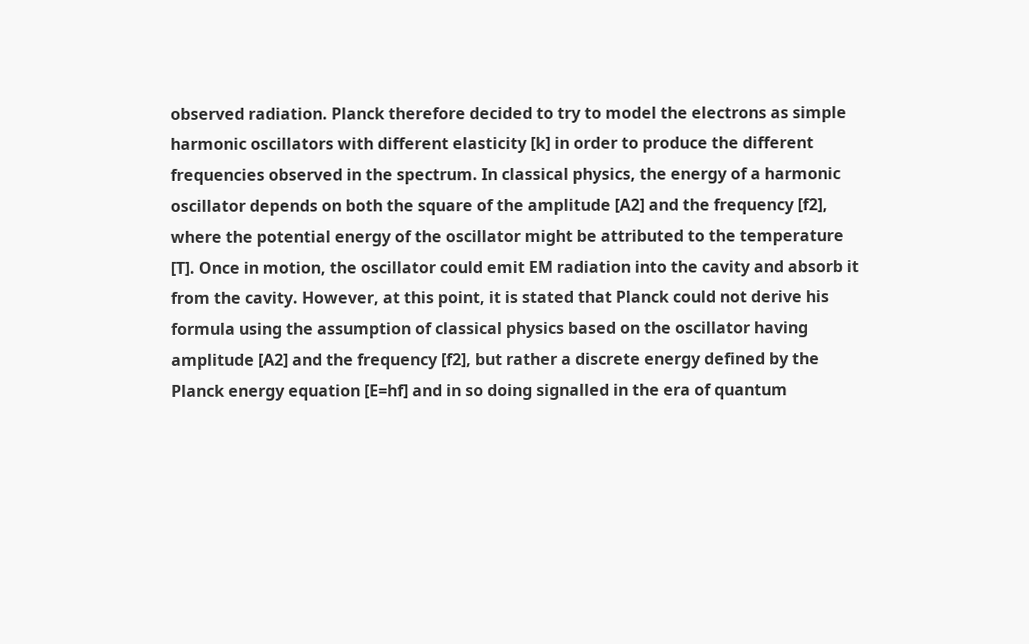observed radiation. Planck therefore decided to try to model the electrons as simple harmonic oscillators with different elasticity [k] in order to produce the different frequencies observed in the spectrum. In classical physics, the energy of a harmonic oscillator depends on both the square of the amplitude [A2] and the frequency [f2], where the potential energy of the oscillator might be attributed to the temperature [T]. Once in motion, the oscillator could emit EM radiation into the cavity and absorb it from the cavity. However, at this point, it is stated that Planck could not derive his formula using the assumption of classical physics based on the oscillator having amplitude [A2] and the frequency [f2], but rather a discrete energy defined by the Planck energy equation [E=hf] and in so doing signalled in the era of quantum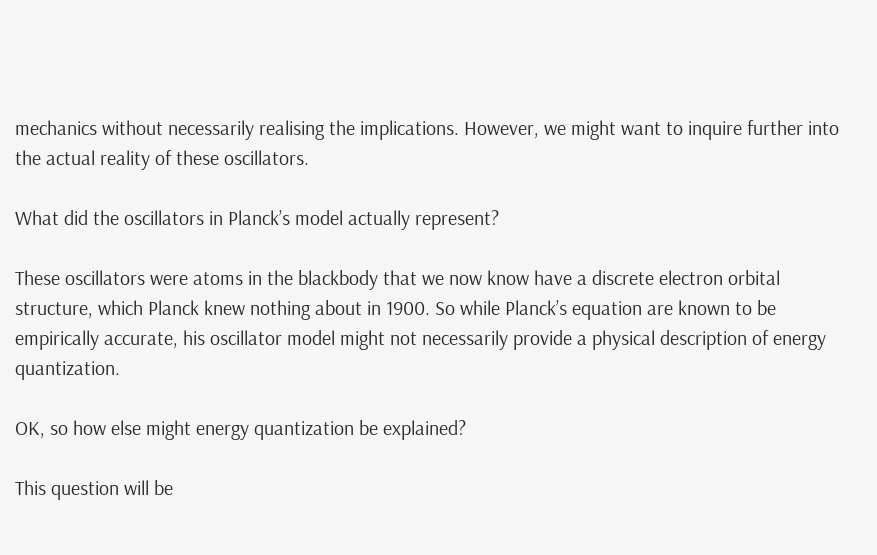mechanics without necessarily realising the implications. However, we might want to inquire further into the actual reality of these oscillators.

What did the oscillators in Planck’s model actually represent?

These oscillators were atoms in the blackbody that we now know have a discrete electron orbital structure, which Planck knew nothing about in 1900. So while Planck’s equation are known to be empirically accurate, his oscillator model might not necessarily provide a physical description of energy quantization.

OK, so how else might energy quantization be explained?

This question will be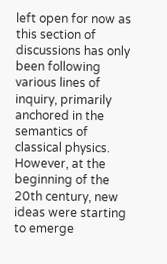left open for now as this section of discussions has only been following various lines of inquiry, primarily anchored in the semantics of classical physics. However, at the beginning of the 20th century, new ideas were starting to emerge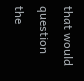that would question the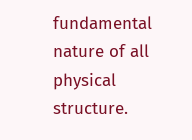fundamental nature of all physical structure.